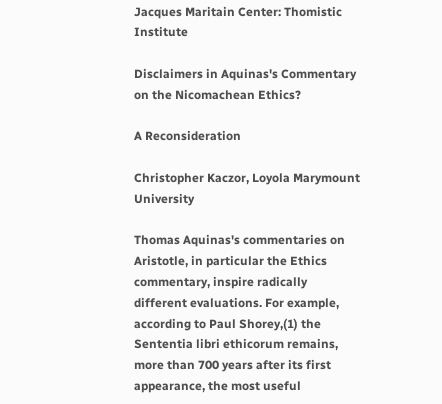Jacques Maritain Center: Thomistic Institute

Disclaimers in Aquinas's Commentary on the Nicomachean Ethics?

A Reconsideration

Christopher Kaczor, Loyola Marymount University

Thomas Aquinas's commentaries on Aristotle, in particular the Ethics commentary, inspire radically different evaluations. For example, according to Paul Shorey,(1) the Sententia libri ethicorum remains, more than 700 years after its first appearance, the most useful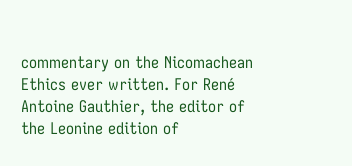commentary on the Nicomachean Ethics ever written. For René Antoine Gauthier, the editor of the Leonine edition of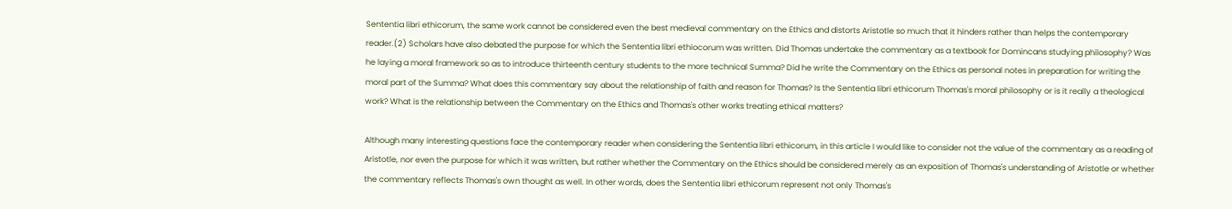Sententia libri ethicorum, the same work cannot be considered even the best medieval commentary on the Ethics and distorts Aristotle so much that it hinders rather than helps the contemporary reader.(2) Scholars have also debated the purpose for which the Sententia libri ethiocorum was written. Did Thomas undertake the commentary as a textbook for Domincans studying philosophy? Was he laying a moral framework so as to introduce thirteenth century students to the more technical Summa? Did he write the Commentary on the Ethics as personal notes in preparation for writing the moral part of the Summa? What does this commentary say about the relationship of faith and reason for Thomas? Is the Sententia libri ethicorum Thomas's moral philosophy or is it really a theological work? What is the relationship between the Commentary on the Ethics and Thomas's other works treating ethical matters?

Although many interesting questions face the contemporary reader when considering the Sententia libri ethicorum, in this article I would like to consider not the value of the commentary as a reading of Aristotle, nor even the purpose for which it was written, but rather whether the Commentary on the Ethics should be considered merely as an exposition of Thomas's understanding of Aristotle or whether the commentary reflects Thomas's own thought as well. In other words, does the Sententia libri ethicorum represent not only Thomas's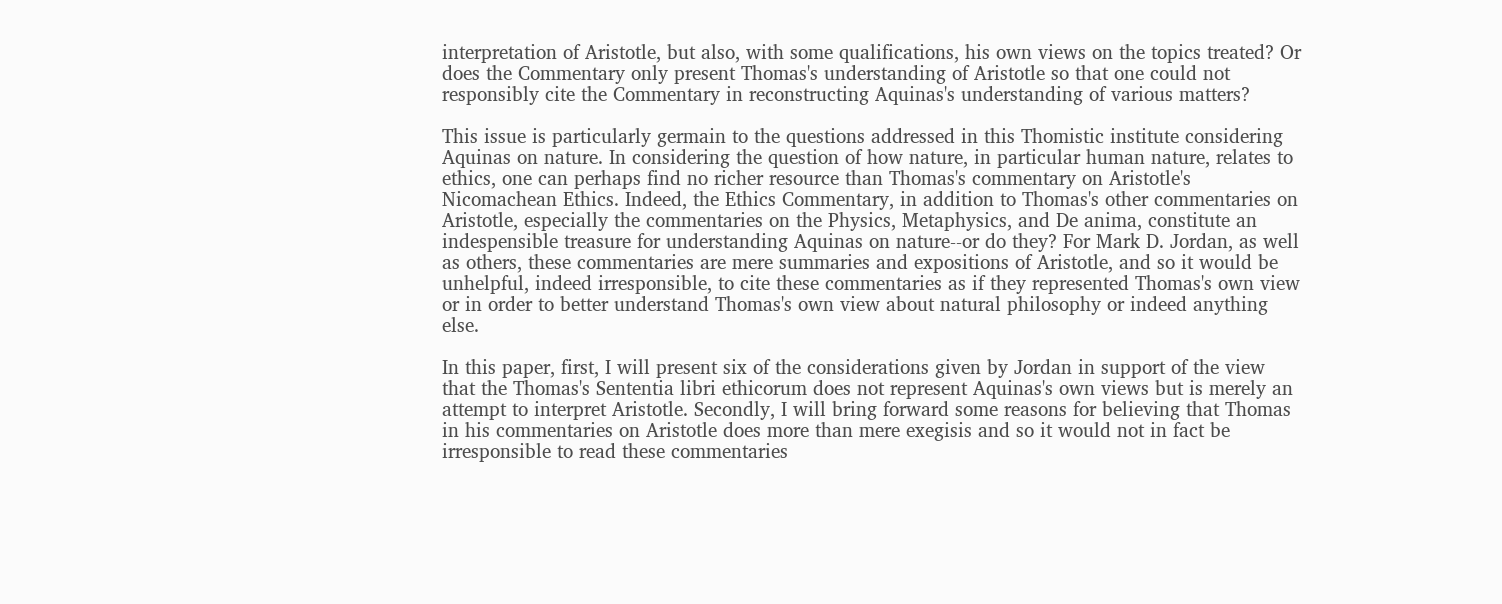interpretation of Aristotle, but also, with some qualifications, his own views on the topics treated? Or does the Commentary only present Thomas's understanding of Aristotle so that one could not responsibly cite the Commentary in reconstructing Aquinas's understanding of various matters?

This issue is particularly germain to the questions addressed in this Thomistic institute considering Aquinas on nature. In considering the question of how nature, in particular human nature, relates to ethics, one can perhaps find no richer resource than Thomas's commentary on Aristotle's Nicomachean Ethics. Indeed, the Ethics Commentary, in addition to Thomas's other commentaries on Aristotle, especially the commentaries on the Physics, Metaphysics, and De anima, constitute an indespensible treasure for understanding Aquinas on nature--or do they? For Mark D. Jordan, as well as others, these commentaries are mere summaries and expositions of Aristotle, and so it would be unhelpful, indeed irresponsible, to cite these commentaries as if they represented Thomas's own view or in order to better understand Thomas's own view about natural philosophy or indeed anything else.

In this paper, first, I will present six of the considerations given by Jordan in support of the view that the Thomas's Sententia libri ethicorum does not represent Aquinas's own views but is merely an attempt to interpret Aristotle. Secondly, I will bring forward some reasons for believing that Thomas in his commentaries on Aristotle does more than mere exegisis and so it would not in fact be irresponsible to read these commentaries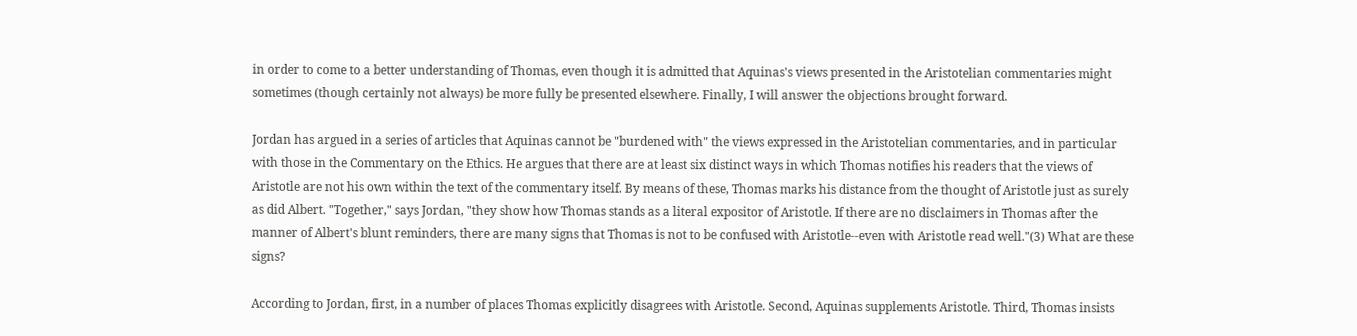in order to come to a better understanding of Thomas, even though it is admitted that Aquinas's views presented in the Aristotelian commentaries might sometimes (though certainly not always) be more fully be presented elsewhere. Finally, I will answer the objections brought forward.

Jordan has argued in a series of articles that Aquinas cannot be "burdened with" the views expressed in the Aristotelian commentaries, and in particular with those in the Commentary on the Ethics. He argues that there are at least six distinct ways in which Thomas notifies his readers that the views of Aristotle are not his own within the text of the commentary itself. By means of these, Thomas marks his distance from the thought of Aristotle just as surely as did Albert. "Together," says Jordan, "they show how Thomas stands as a literal expositor of Aristotle. If there are no disclaimers in Thomas after the manner of Albert's blunt reminders, there are many signs that Thomas is not to be confused with Aristotle--even with Aristotle read well."(3) What are these signs?

According to Jordan, first, in a number of places Thomas explicitly disagrees with Aristotle. Second, Aquinas supplements Aristotle. Third, Thomas insists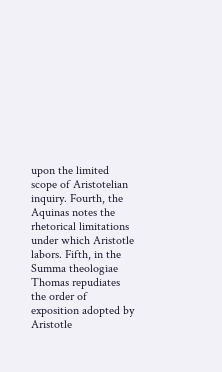upon the limited scope of Aristotelian inquiry. Fourth, the Aquinas notes the rhetorical limitations under which Aristotle labors. Fifth, in the Summa theologiae Thomas repudiates the order of exposition adopted by Aristotle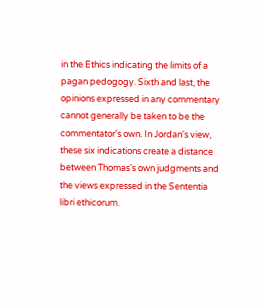in the Ethics indicating the limits of a pagan pedogogy. Sixth and last, the opinions expressed in any commentary cannot generally be taken to be the commentator's own. In Jordan's view, these six indications create a distance between Thomas's own judgments and the views expressed in the Sententia libri ethicorum.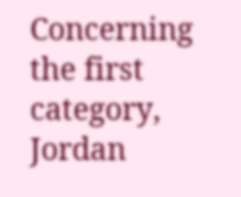Concerning the first category, Jordan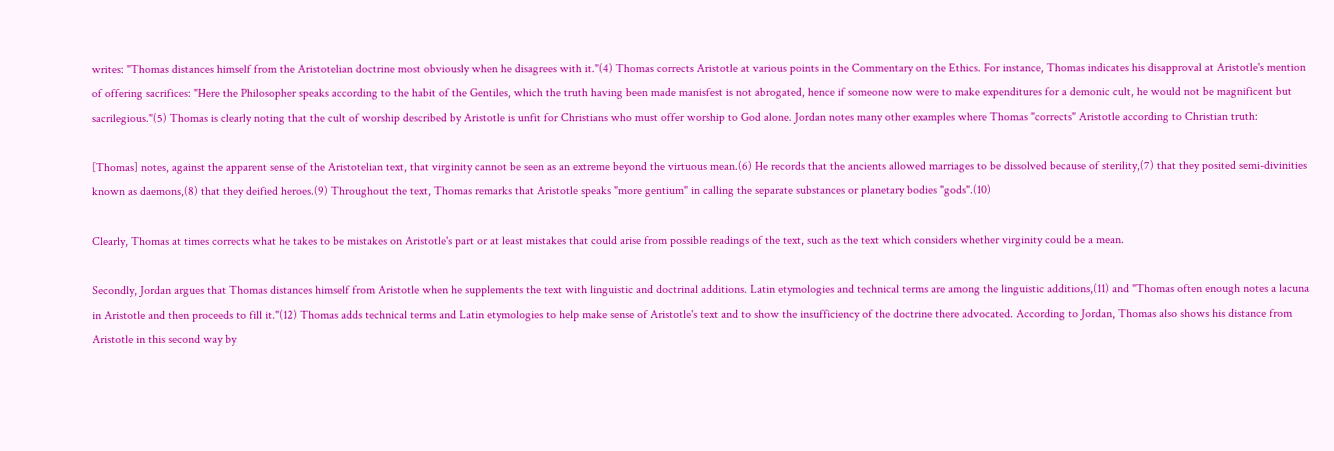writes: "Thomas distances himself from the Aristotelian doctrine most obviously when he disagrees with it."(4) Thomas corrects Aristotle at various points in the Commentary on the Ethics. For instance, Thomas indicates his disapproval at Aristotle's mention of offering sacrifices: "Here the Philosopher speaks according to the habit of the Gentiles, which the truth having been made manisfest is not abrogated, hence if someone now were to make expenditures for a demonic cult, he would not be magnificent but sacrilegious."(5) Thomas is clearly noting that the cult of worship described by Aristotle is unfit for Christians who must offer worship to God alone. Jordan notes many other examples where Thomas "corrects" Aristotle according to Christian truth:

[Thomas] notes, against the apparent sense of the Aristotelian text, that virginity cannot be seen as an extreme beyond the virtuous mean.(6) He records that the ancients allowed marriages to be dissolved because of sterility,(7) that they posited semi-divinities known as daemons,(8) that they deified heroes.(9) Throughout the text, Thomas remarks that Aristotle speaks "more gentium" in calling the separate substances or planetary bodies "gods".(10)

Clearly, Thomas at times corrects what he takes to be mistakes on Aristotle's part or at least mistakes that could arise from possible readings of the text, such as the text which considers whether virginity could be a mean.

Secondly, Jordan argues that Thomas distances himself from Aristotle when he supplements the text with linguistic and doctrinal additions. Latin etymologies and technical terms are among the linguistic additions,(11) and "Thomas often enough notes a lacuna in Aristotle and then proceeds to fill it."(12) Thomas adds technical terms and Latin etymologies to help make sense of Aristotle's text and to show the insufficiency of the doctrine there advocated. According to Jordan, Thomas also shows his distance from Aristotle in this second way by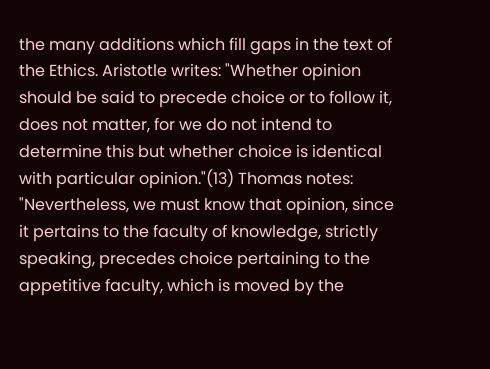the many additions which fill gaps in the text of the Ethics. Aristotle writes: "Whether opinion should be said to precede choice or to follow it, does not matter, for we do not intend to determine this but whether choice is identical with particular opinion."(13) Thomas notes: "Nevertheless, we must know that opinion, since it pertains to the faculty of knowledge, strictly speaking, precedes choice pertaining to the appetitive faculty, which is moved by the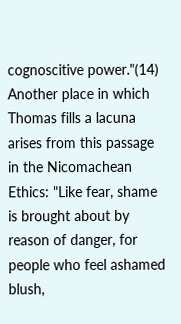cognoscitive power."(14) Another place in which Thomas fills a lacuna arises from this passage in the Nicomachean Ethics: "Like fear, shame is brought about by reason of danger, for people who feel ashamed blush,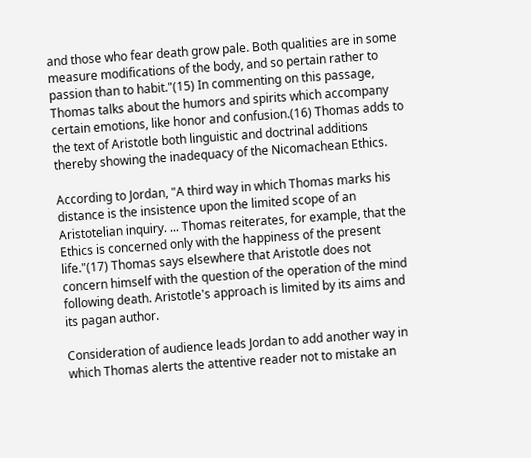and those who fear death grow pale. Both qualities are in some measure modifications of the body, and so pertain rather to passion than to habit."(15) In commenting on this passage, Thomas talks about the humors and spirits which accompany certain emotions, like honor and confusion.(16) Thomas adds to the text of Aristotle both linguistic and doctrinal additions thereby showing the inadequacy of the Nicomachean Ethics.

According to Jordan, "A third way in which Thomas marks his distance is the insistence upon the limited scope of an Aristotelian inquiry. ... Thomas reiterates, for example, that the Ethics is concerned only with the happiness of the present life."(17) Thomas says elsewhere that Aristotle does not concern himself with the question of the operation of the mind following death. Aristotle's approach is limited by its aims and its pagan author.

Consideration of audience leads Jordan to add another way in which Thomas alerts the attentive reader not to mistake an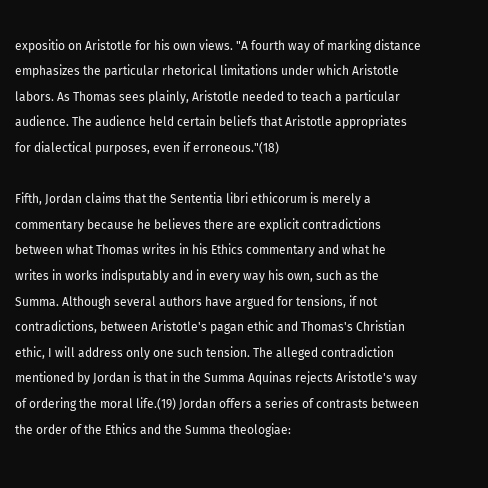expositio on Aristotle for his own views. "A fourth way of marking distance emphasizes the particular rhetorical limitations under which Aristotle labors. As Thomas sees plainly, Aristotle needed to teach a particular audience. The audience held certain beliefs that Aristotle appropriates for dialectical purposes, even if erroneous."(18)

Fifth, Jordan claims that the Sententia libri ethicorum is merely a commentary because he believes there are explicit contradictions between what Thomas writes in his Ethics commentary and what he writes in works indisputably and in every way his own, such as the Summa. Although several authors have argued for tensions, if not contradictions, between Aristotle's pagan ethic and Thomas's Christian ethic, I will address only one such tension. The alleged contradiction mentioned by Jordan is that in the Summa Aquinas rejects Aristotle's way of ordering the moral life.(19) Jordan offers a series of contrasts between the order of the Ethics and the Summa theologiae: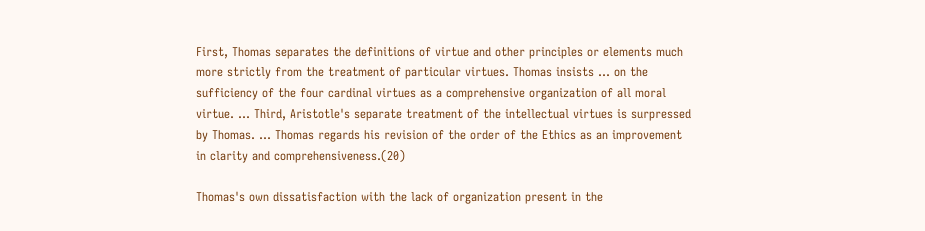First, Thomas separates the definitions of virtue and other principles or elements much more strictly from the treatment of particular virtues. Thomas insists … on the sufficiency of the four cardinal virtues as a comprehensive organization of all moral virtue. … Third, Aristotle's separate treatment of the intellectual virtues is surpressed by Thomas. … Thomas regards his revision of the order of the Ethics as an improvement in clarity and comprehensiveness.(20)

Thomas's own dissatisfaction with the lack of organization present in the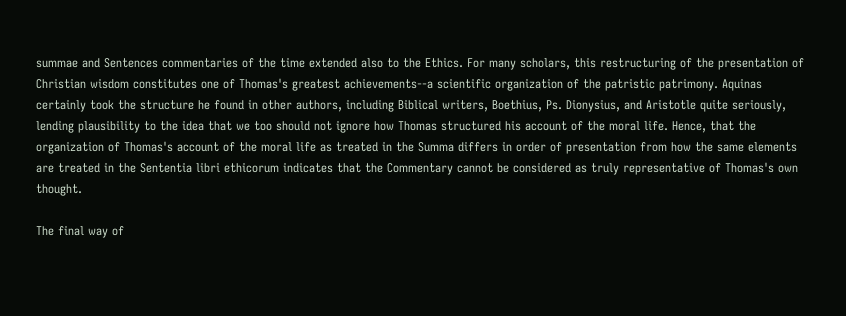summae and Sentences commentaries of the time extended also to the Ethics. For many scholars, this restructuring of the presentation of Christian wisdom constitutes one of Thomas's greatest achievements--a scientific organization of the patristic patrimony. Aquinas certainly took the structure he found in other authors, including Biblical writers, Boethius, Ps. Dionysius, and Aristotle quite seriously, lending plausibility to the idea that we too should not ignore how Thomas structured his account of the moral life. Hence, that the organization of Thomas's account of the moral life as treated in the Summa differs in order of presentation from how the same elements are treated in the Sententia libri ethicorum indicates that the Commentary cannot be considered as truly representative of Thomas's own thought.

The final way of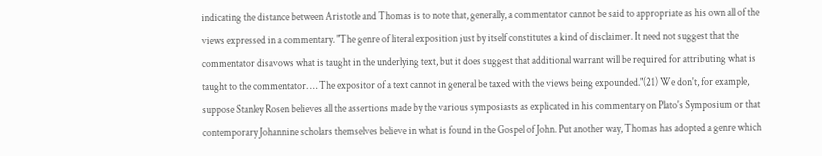indicating the distance between Aristotle and Thomas is to note that, generally, a commentator cannot be said to appropriate as his own all of the views expressed in a commentary. "The genre of literal exposition just by itself constitutes a kind of disclaimer. It need not suggest that the commentator disavows what is taught in the underlying text, but it does suggest that additional warrant will be required for attributing what is taught to the commentator. … The expositor of a text cannot in general be taxed with the views being expounded."(21) We don't, for example, suppose Stanley Rosen believes all the assertions made by the various symposiasts as explicated in his commentary on Plato's Symposium or that contemporary Johannine scholars themselves believe in what is found in the Gospel of John. Put another way, Thomas has adopted a genre which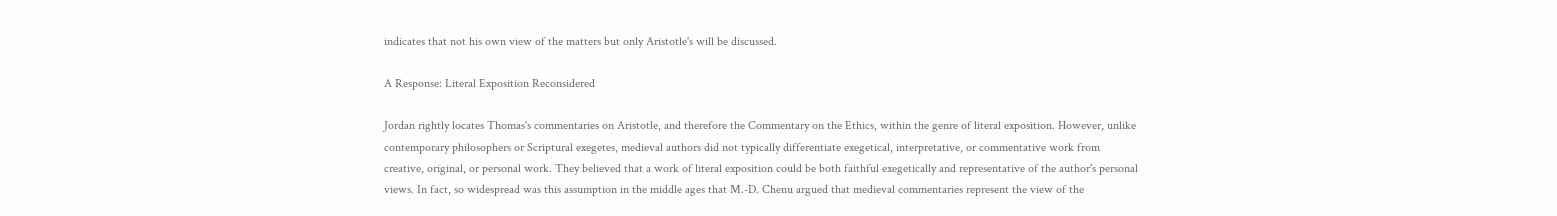indicates that not his own view of the matters but only Aristotle's will be discussed.

A Response: Literal Exposition Reconsidered

Jordan rightly locates Thomas's commentaries on Aristotle, and therefore the Commentary on the Ethics, within the genre of literal exposition. However, unlike contemporary philosophers or Scriptural exegetes, medieval authors did not typically differentiate exegetical, interpretative, or commentative work from creative, original, or personal work. They believed that a work of literal exposition could be both faithful exegetically and representative of the author's personal views. In fact, so widespread was this assumption in the middle ages that M.-D. Chenu argued that medieval commentaries represent the view of the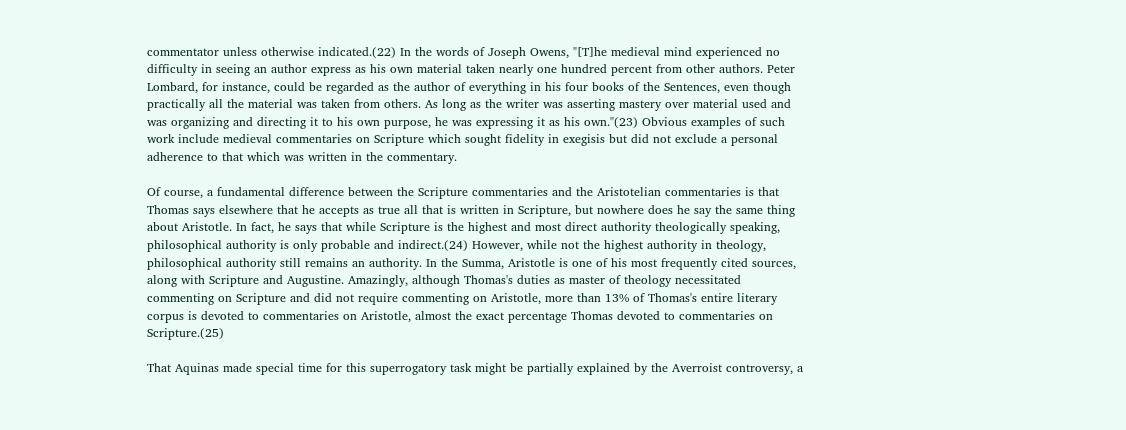commentator unless otherwise indicated.(22) In the words of Joseph Owens, "[T]he medieval mind experienced no difficulty in seeing an author express as his own material taken nearly one hundred percent from other authors. Peter Lombard, for instance, could be regarded as the author of everything in his four books of the Sentences, even though practically all the material was taken from others. As long as the writer was asserting mastery over material used and was organizing and directing it to his own purpose, he was expressing it as his own."(23) Obvious examples of such work include medieval commentaries on Scripture which sought fidelity in exegisis but did not exclude a personal adherence to that which was written in the commentary.

Of course, a fundamental difference between the Scripture commentaries and the Aristotelian commentaries is that Thomas says elsewhere that he accepts as true all that is written in Scripture, but nowhere does he say the same thing about Aristotle. In fact, he says that while Scripture is the highest and most direct authority theologically speaking, philosophical authority is only probable and indirect.(24) However, while not the highest authority in theology, philosophical authority still remains an authority. In the Summa, Aristotle is one of his most frequently cited sources, along with Scripture and Augustine. Amazingly, although Thomas's duties as master of theology necessitated commenting on Scripture and did not require commenting on Aristotle, more than 13% of Thomas's entire literary corpus is devoted to commentaries on Aristotle, almost the exact percentage Thomas devoted to commentaries on Scripture.(25)

That Aquinas made special time for this superrogatory task might be partially explained by the Averroist controversy, a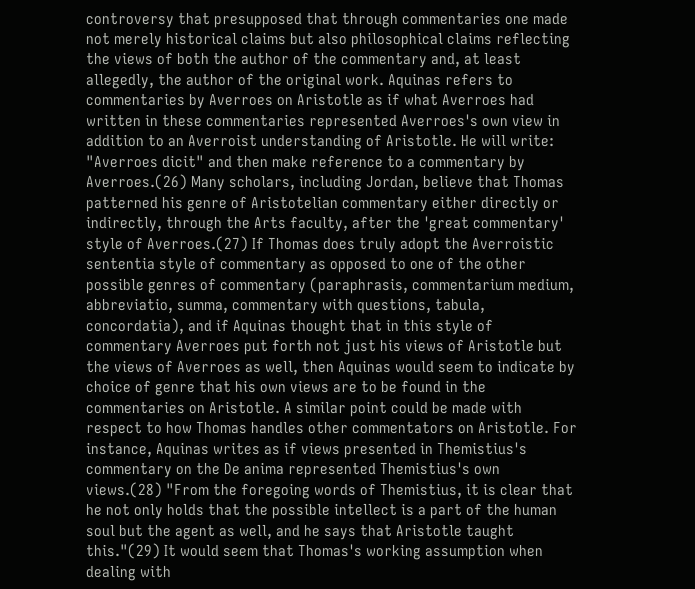controversy that presupposed that through commentaries one made not merely historical claims but also philosophical claims reflecting the views of both the author of the commentary and, at least allegedly, the author of the original work. Aquinas refers to commentaries by Averroes on Aristotle as if what Averroes had written in these commentaries represented Averroes's own view in addition to an Averroist understanding of Aristotle. He will write: "Averroes dicit" and then make reference to a commentary by Averroes.(26) Many scholars, including Jordan, believe that Thomas patterned his genre of Aristotelian commentary either directly or indirectly, through the Arts faculty, after the 'great commentary' style of Averroes.(27) If Thomas does truly adopt the Averroistic sententia style of commentary as opposed to one of the other possible genres of commentary (paraphrasis, commentarium medium, abbreviatio, summa, commentary with questions, tabula, concordatia), and if Aquinas thought that in this style of commentary Averroes put forth not just his views of Aristotle but the views of Averroes as well, then Aquinas would seem to indicate by choice of genre that his own views are to be found in the commentaries on Aristotle. A similar point could be made with respect to how Thomas handles other commentators on Aristotle. For instance, Aquinas writes as if views presented in Themistius's commentary on the De anima represented Themistius's own views.(28) "From the foregoing words of Themistius, it is clear that he not only holds that the possible intellect is a part of the human soul but the agent as well, and he says that Aristotle taught this."(29) It would seem that Thomas's working assumption when dealing with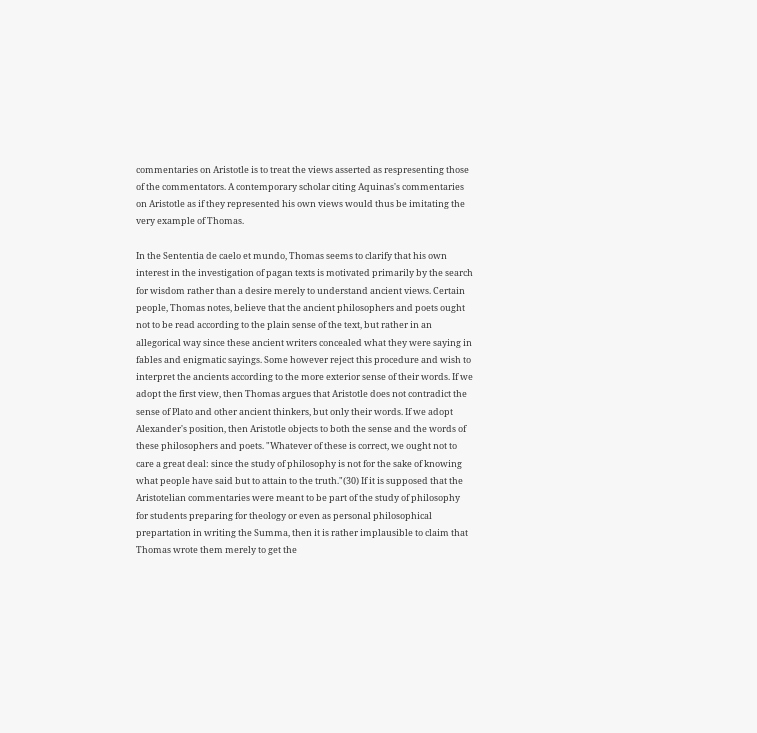commentaries on Aristotle is to treat the views asserted as respresenting those of the commentators. A contemporary scholar citing Aquinas's commentaries on Aristotle as if they represented his own views would thus be imitating the very example of Thomas.

In the Sententia de caelo et mundo, Thomas seems to clarify that his own interest in the investigation of pagan texts is motivated primarily by the search for wisdom rather than a desire merely to understand ancient views. Certain people, Thomas notes, believe that the ancient philosophers and poets ought not to be read according to the plain sense of the text, but rather in an allegorical way since these ancient writers concealed what they were saying in fables and enigmatic sayings. Some however reject this procedure and wish to interpret the ancients according to the more exterior sense of their words. If we adopt the first view, then Thomas argues that Aristotle does not contradict the sense of Plato and other ancient thinkers, but only their words. If we adopt Alexander's position, then Aristotle objects to both the sense and the words of these philosophers and poets. "Whatever of these is correct, we ought not to care a great deal: since the study of philosophy is not for the sake of knowing what people have said but to attain to the truth."(30) If it is supposed that the Aristotelian commentaries were meant to be part of the study of philosophy for students preparing for theology or even as personal philosophical prepartation in writing the Summa, then it is rather implausible to claim that Thomas wrote them merely to get the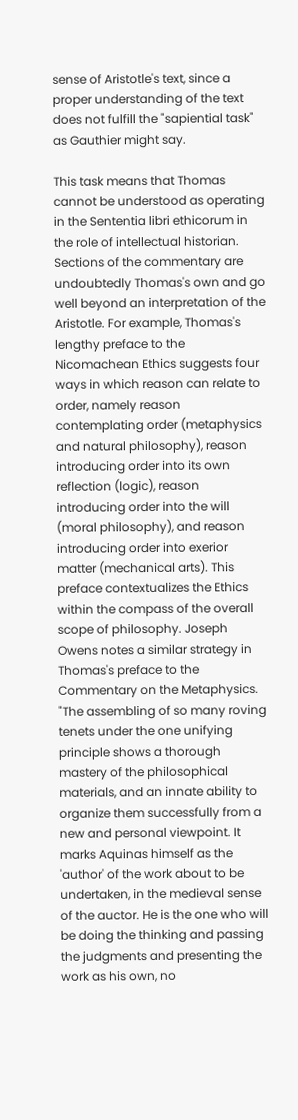sense of Aristotle's text, since a proper understanding of the text does not fulfill the "sapiential task" as Gauthier might say.

This task means that Thomas cannot be understood as operating in the Sententia libri ethicorum in the role of intellectual historian. Sections of the commentary are undoubtedly Thomas's own and go well beyond an interpretation of the Aristotle. For example, Thomas's lengthy preface to the Nicomachean Ethics suggests four ways in which reason can relate to order, namely reason contemplating order (metaphysics and natural philosophy), reason introducing order into its own reflection (logic), reason introducing order into the will (moral philosophy), and reason introducing order into exerior matter (mechanical arts). This preface contextualizes the Ethics within the compass of the overall scope of philosophy. Joseph Owens notes a similar strategy in Thomas's preface to the Commentary on the Metaphysics. "The assembling of so many roving tenets under the one unifying principle shows a thorough mastery of the philosophical materials, and an innate ability to organize them successfully from a new and personal viewpoint. It marks Aquinas himself as the 'author' of the work about to be undertaken, in the medieval sense of the auctor. He is the one who will be doing the thinking and passing the judgments and presenting the work as his own, no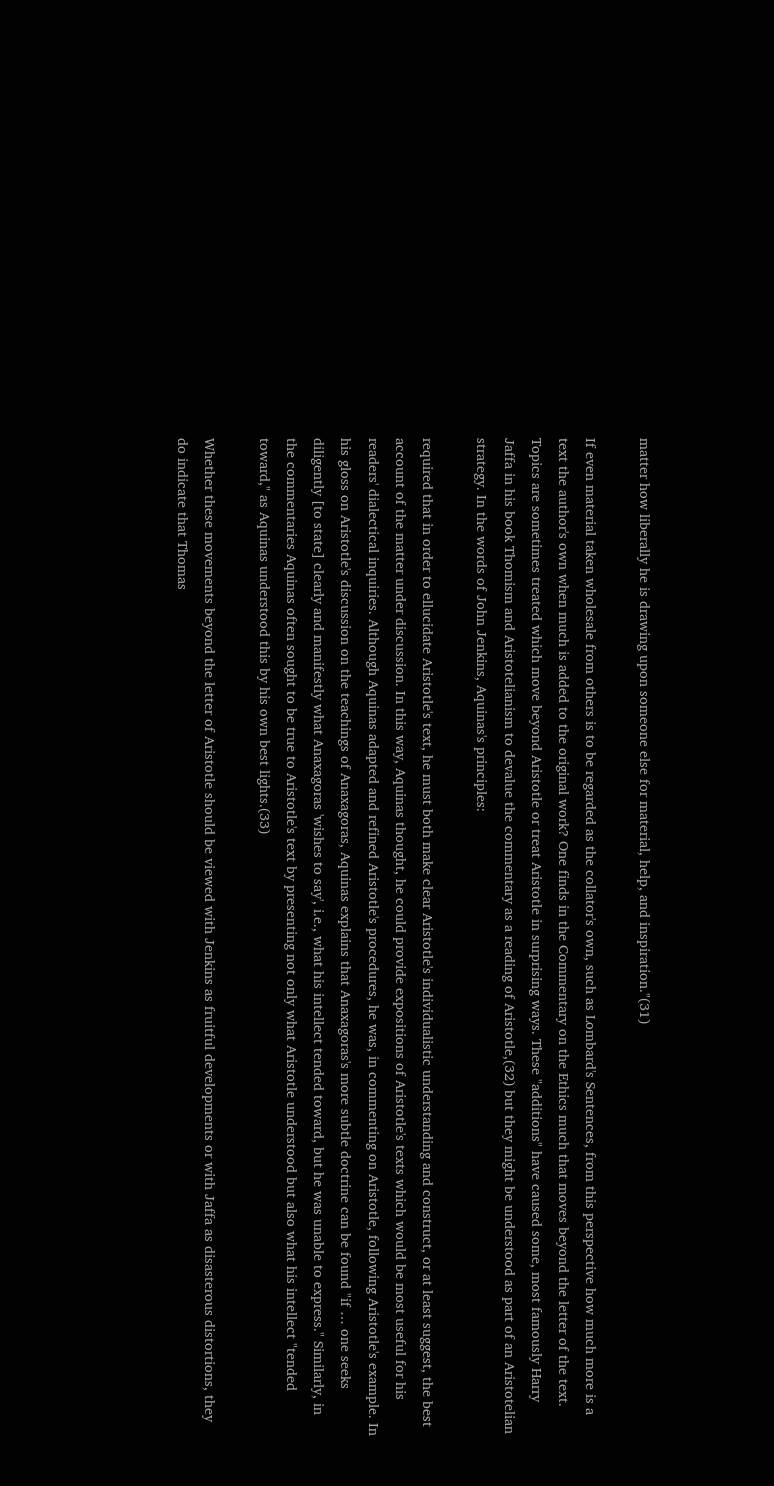matter how liberally he is drawing upon someone else for material, help, and inspiration."(31)

If even material taken wholesale from others is to be regarded as the collator's own, such as Lombard's Sentences, from this perspective how much more is a text the author's own when much is added to the original work? One finds in the Commentary on the Ethics much that moves beyond the letter of the text. Topics are sometimes treated which move beyond Aristotle or treat Aristotle in surprising ways. These "additions" have caused some, most famously Harry Jaffa in his book Thomism and Aristotelianism to devalue the commentary as a reading of Aristotle,(32) but they might be understood as part of an Aristotelian strategy. In the words of John Jenkins, Aquinas's principles:

required that in order to ellucidate Aristotle's text, he must both make clear Aristotle's individualistic understanding and construct, or at least suggest, the best account of the matter under discussion. In this way, Aquinas thought, he could provide expositions of Aristotle's texts which would be most useful for his readers' dialectical inquiries. Although Aquinas adapted and refined Aristotle's procedures, he was, in commenting on Aristotle, following Aristotle's example. In his gloss on Aristotle's discussion on the teachings of Anaxagoras, Aquinas explains that Anaxagoras's more subtle doctrine can be found "if … one seeks diligently [to state] clearly and manifestly what Anaxagoras 'wishes to say', i.e., what his intellect tended toward, but he was unable to express." Similarly, in the commentaries Aquinas often sought to be true to Aristotle's text by presenting not only what Aristotle understood but also what his intellect "tended toward," as Aquinas understood this by his own best lights.(33)

Whether these movements beyond the letter of Aristotle should be viewed with Jenkins as fruitful developments or with Jaffa as disasterous distortions, they do indicate that Thomas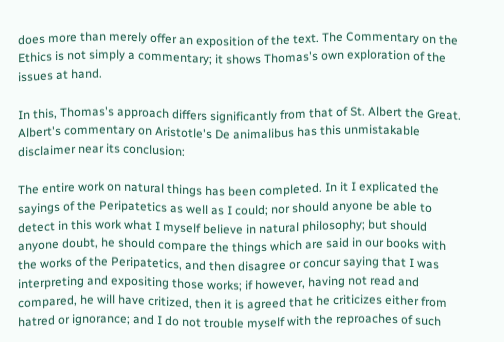does more than merely offer an exposition of the text. The Commentary on the Ethics is not simply a commentary; it shows Thomas's own exploration of the issues at hand.

In this, Thomas's approach differs significantly from that of St. Albert the Great. Albert's commentary on Aristotle's De animalibus has this unmistakable disclaimer near its conclusion:

The entire work on natural things has been completed. In it I explicated the sayings of the Peripatetics as well as I could; nor should anyone be able to detect in this work what I myself believe in natural philosophy; but should anyone doubt, he should compare the things which are said in our books with the works of the Peripatetics, and then disagree or concur saying that I was interpreting and expositing those works; if however, having not read and compared, he will have critized, then it is agreed that he criticizes either from hatred or ignorance; and I do not trouble myself with the reproaches of such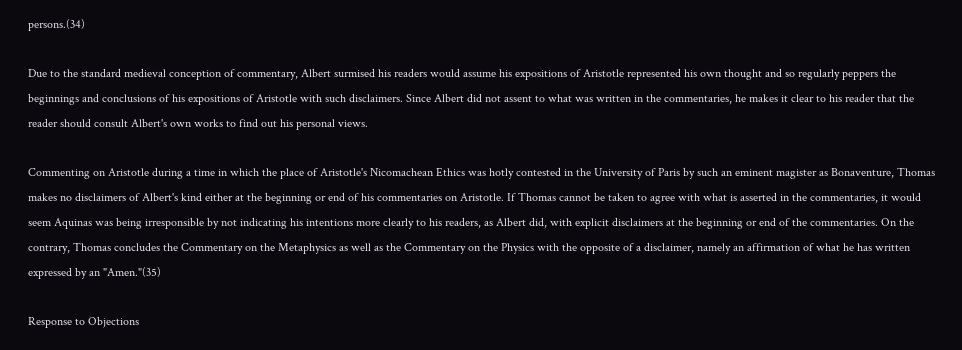persons.(34)

Due to the standard medieval conception of commentary, Albert surmised his readers would assume his expositions of Aristotle represented his own thought and so regularly peppers the beginnings and conclusions of his expositions of Aristotle with such disclaimers. Since Albert did not assent to what was written in the commentaries, he makes it clear to his reader that the reader should consult Albert's own works to find out his personal views.

Commenting on Aristotle during a time in which the place of Aristotle's Nicomachean Ethics was hotly contested in the University of Paris by such an eminent magister as Bonaventure, Thomas makes no disclaimers of Albert's kind either at the beginning or end of his commentaries on Aristotle. If Thomas cannot be taken to agree with what is asserted in the commentaries, it would seem Aquinas was being irresponsible by not indicating his intentions more clearly to his readers, as Albert did, with explicit disclaimers at the beginning or end of the commentaries. On the contrary, Thomas concludes the Commentary on the Metaphysics as well as the Commentary on the Physics with the opposite of a disclaimer, namely an affirmation of what he has written expressed by an "Amen."(35)

Response to Objections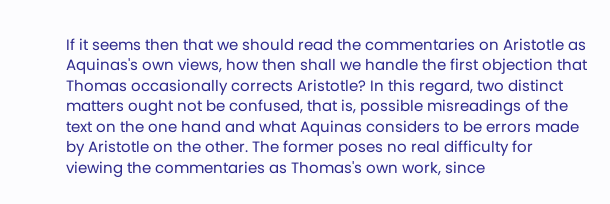If it seems then that we should read the commentaries on Aristotle as Aquinas's own views, how then shall we handle the first objection that Thomas occasionally corrects Aristotle? In this regard, two distinct matters ought not be confused, that is, possible misreadings of the text on the one hand and what Aquinas considers to be errors made by Aristotle on the other. The former poses no real difficulty for viewing the commentaries as Thomas's own work, since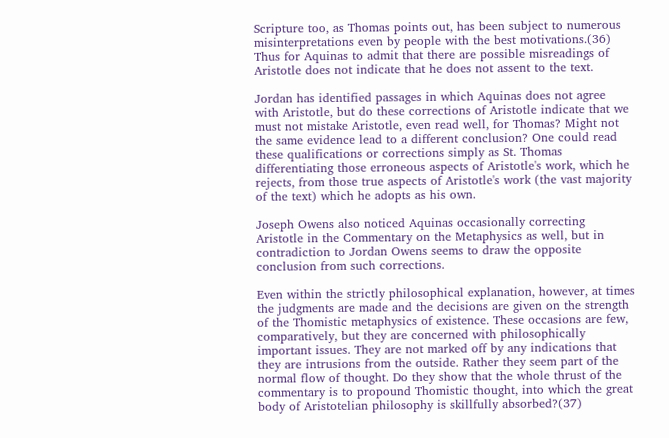Scripture too, as Thomas points out, has been subject to numerous misinterpretations even by people with the best motivations.(36) Thus for Aquinas to admit that there are possible misreadings of Aristotle does not indicate that he does not assent to the text.

Jordan has identified passages in which Aquinas does not agree with Aristotle, but do these corrections of Aristotle indicate that we must not mistake Aristotle, even read well, for Thomas? Might not the same evidence lead to a different conclusion? One could read these qualifications or corrections simply as St. Thomas differentiating those erroneous aspects of Aristotle's work, which he rejects, from those true aspects of Aristotle's work (the vast majority of the text) which he adopts as his own.

Joseph Owens also noticed Aquinas occasionally correcting Aristotle in the Commentary on the Metaphysics as well, but in contradiction to Jordan Owens seems to draw the opposite conclusion from such corrections.

Even within the strictly philosophical explanation, however, at times the judgments are made and the decisions are given on the strength of the Thomistic metaphysics of existence. These occasions are few, comparatively, but they are concerned with philosophically important issues. They are not marked off by any indications that they are intrusions from the outside. Rather they seem part of the normal flow of thought. Do they show that the whole thrust of the commentary is to propound Thomistic thought, into which the great body of Aristotelian philosophy is skillfully absorbed?(37)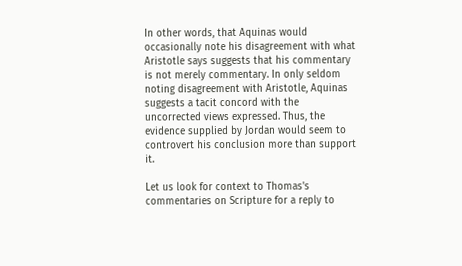In other words, that Aquinas would occasionally note his disagreement with what Aristotle says suggests that his commentary is not merely commentary. In only seldom noting disagreement with Aristotle, Aquinas suggests a tacit concord with the uncorrected views expressed. Thus, the evidence supplied by Jordan would seem to controvert his conclusion more than support it.

Let us look for context to Thomas's commentaries on Scripture for a reply to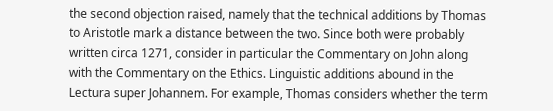the second objection raised, namely that the technical additions by Thomas to Aristotle mark a distance between the two. Since both were probably written circa 1271, consider in particular the Commentary on John along with the Commentary on the Ethics. Linguistic additions abound in the Lectura super Johannem. For example, Thomas considers whether the term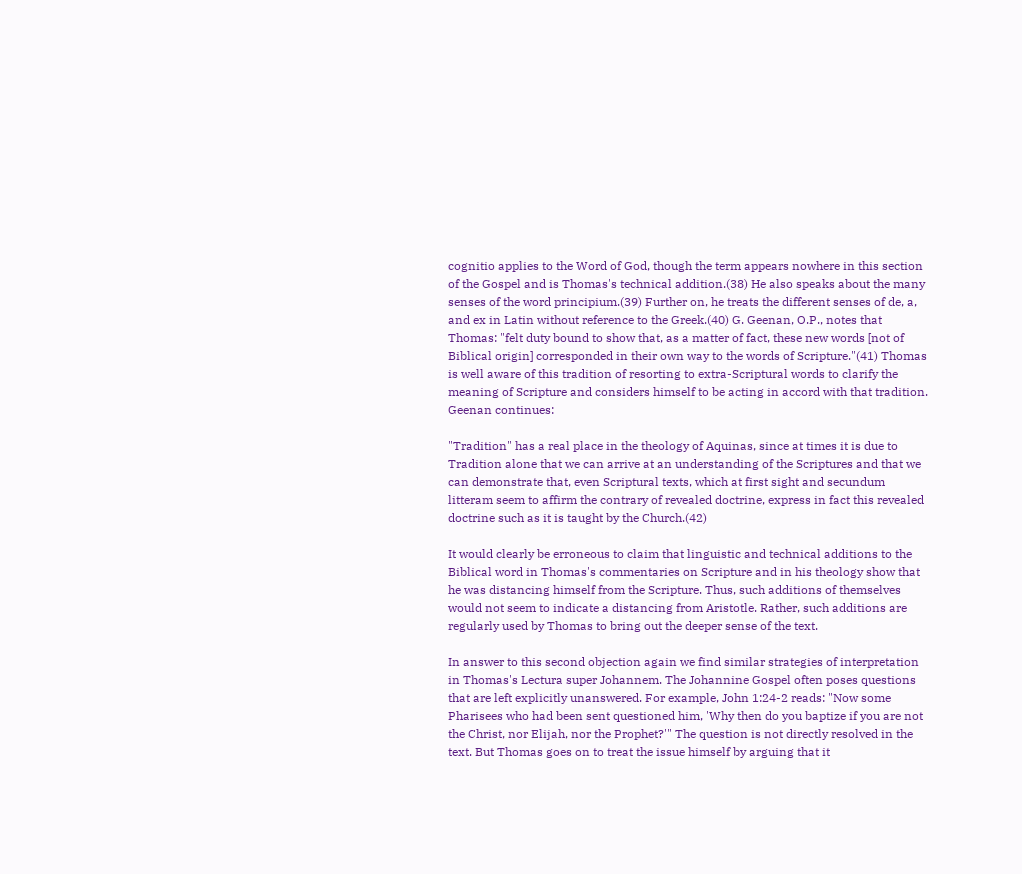cognitio applies to the Word of God, though the term appears nowhere in this section of the Gospel and is Thomas's technical addition.(38) He also speaks about the many senses of the word principium.(39) Further on, he treats the different senses of de, a, and ex in Latin without reference to the Greek.(40) G. Geenan, O.P., notes that Thomas: "felt duty bound to show that, as a matter of fact, these new words [not of Biblical origin] corresponded in their own way to the words of Scripture."(41) Thomas is well aware of this tradition of resorting to extra-Scriptural words to clarify the meaning of Scripture and considers himself to be acting in accord with that tradition. Geenan continues:

"Tradition" has a real place in the theology of Aquinas, since at times it is due to Tradition alone that we can arrive at an understanding of the Scriptures and that we can demonstrate that, even Scriptural texts, which at first sight and secundum litteram seem to affirm the contrary of revealed doctrine, express in fact this revealed doctrine such as it is taught by the Church.(42)

It would clearly be erroneous to claim that linguistic and technical additions to the Biblical word in Thomas's commentaries on Scripture and in his theology show that he was distancing himself from the Scripture. Thus, such additions of themselves would not seem to indicate a distancing from Aristotle. Rather, such additions are regularly used by Thomas to bring out the deeper sense of the text.

In answer to this second objection again we find similar strategies of interpretation in Thomas's Lectura super Johannem. The Johannine Gospel often poses questions that are left explicitly unanswered. For example, John 1:24-2 reads: "Now some Pharisees who had been sent questioned him, 'Why then do you baptize if you are not the Christ, nor Elijah, nor the Prophet?'" The question is not directly resolved in the text. But Thomas goes on to treat the issue himself by arguing that it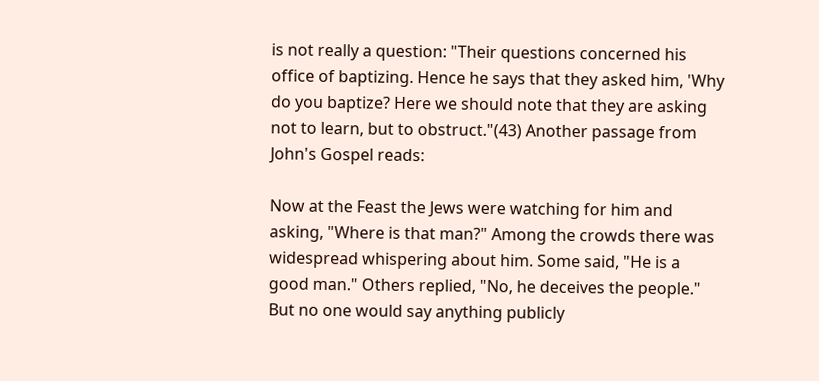is not really a question: "Their questions concerned his office of baptizing. Hence he says that they asked him, 'Why do you baptize? Here we should note that they are asking not to learn, but to obstruct."(43) Another passage from John's Gospel reads:

Now at the Feast the Jews were watching for him and asking, "Where is that man?" Among the crowds there was widespread whispering about him. Some said, "He is a good man." Others replied, "No, he deceives the people." But no one would say anything publicly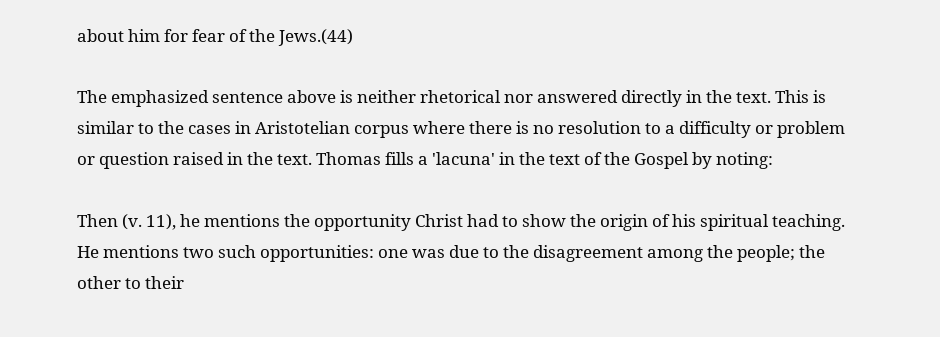about him for fear of the Jews.(44)

The emphasized sentence above is neither rhetorical nor answered directly in the text. This is similar to the cases in Aristotelian corpus where there is no resolution to a difficulty or problem or question raised in the text. Thomas fills a 'lacuna' in the text of the Gospel by noting:

Then (v. 11), he mentions the opportunity Christ had to show the origin of his spiritual teaching. He mentions two such opportunities: one was due to the disagreement among the people; the other to their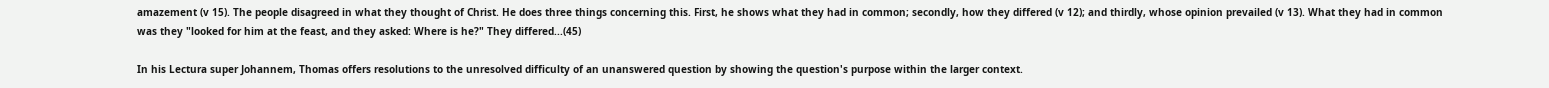amazement (v 15). The people disagreed in what they thought of Christ. He does three things concerning this. First, he shows what they had in common; secondly, how they differed (v 12); and thirdly, whose opinion prevailed (v 13). What they had in common was they "looked for him at the feast, and they asked: Where is he?" They differed...(45)

In his Lectura super Johannem, Thomas offers resolutions to the unresolved difficulty of an unanswered question by showing the question's purpose within the larger context.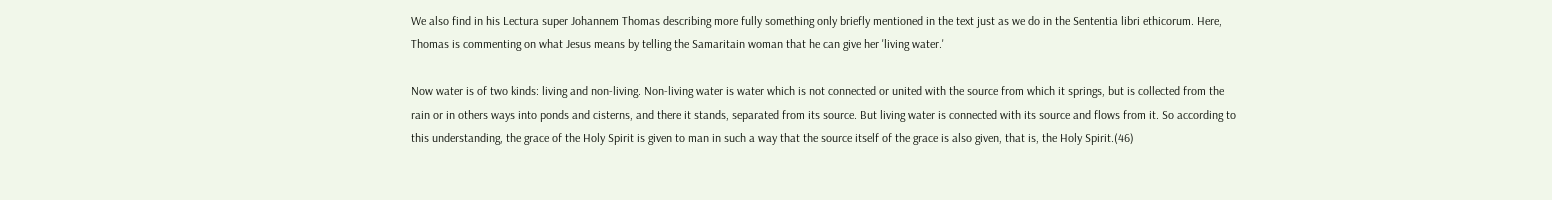We also find in his Lectura super Johannem Thomas describing more fully something only briefly mentioned in the text just as we do in the Sententia libri ethicorum. Here, Thomas is commenting on what Jesus means by telling the Samaritain woman that he can give her 'living water.'

Now water is of two kinds: living and non-living. Non-living water is water which is not connected or united with the source from which it springs, but is collected from the rain or in others ways into ponds and cisterns, and there it stands, separated from its source. But living water is connected with its source and flows from it. So according to this understanding, the grace of the Holy Spirit is given to man in such a way that the source itself of the grace is also given, that is, the Holy Spirit.(46)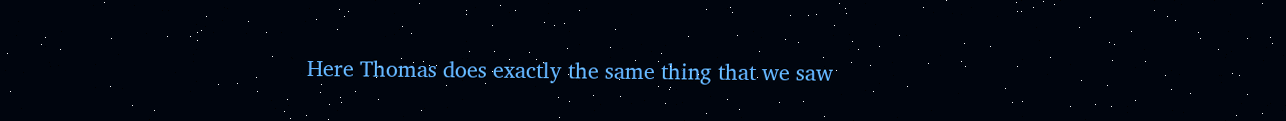Here Thomas does exactly the same thing that we saw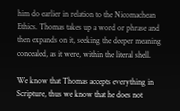him do earlier in relation to the Nicomachean Ethics. Thomas takes up a word or phrase and then expands on it, seeking the deeper meaning concealed, as it were, within the literal shell.

We know that Thomas accepts everything in Scripture, thus we know that he does not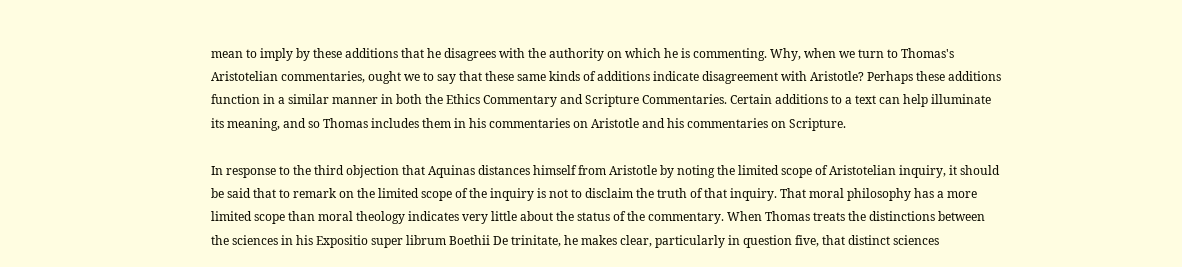mean to imply by these additions that he disagrees with the authority on which he is commenting. Why, when we turn to Thomas's Aristotelian commentaries, ought we to say that these same kinds of additions indicate disagreement with Aristotle? Perhaps these additions function in a similar manner in both the Ethics Commentary and Scripture Commentaries. Certain additions to a text can help illuminate its meaning, and so Thomas includes them in his commentaries on Aristotle and his commentaries on Scripture.

In response to the third objection that Aquinas distances himself from Aristotle by noting the limited scope of Aristotelian inquiry, it should be said that to remark on the limited scope of the inquiry is not to disclaim the truth of that inquiry. That moral philosophy has a more limited scope than moral theology indicates very little about the status of the commentary. When Thomas treats the distinctions between the sciences in his Expositio super librum Boethii De trinitate, he makes clear, particularly in question five, that distinct sciences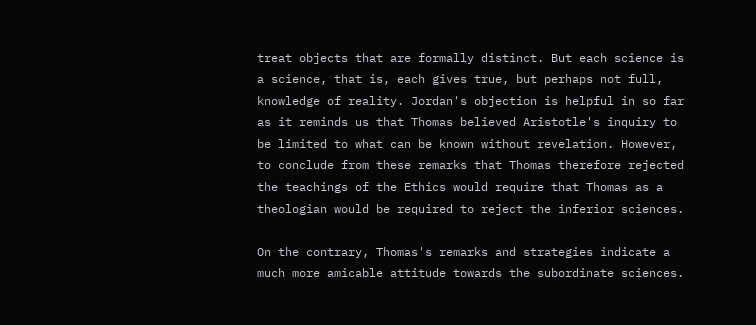treat objects that are formally distinct. But each science is a science, that is, each gives true, but perhaps not full, knowledge of reality. Jordan's objection is helpful in so far as it reminds us that Thomas believed Aristotle's inquiry to be limited to what can be known without revelation. However, to conclude from these remarks that Thomas therefore rejected the teachings of the Ethics would require that Thomas as a theologian would be required to reject the inferior sciences.

On the contrary, Thomas's remarks and strategies indicate a much more amicable attitude towards the subordinate sciences.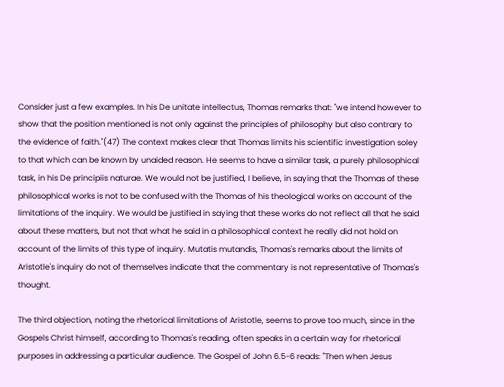Consider just a few examples. In his De unitate intellectus, Thomas remarks that: "we intend however to show that the position mentioned is not only against the principles of philosophy but also contrary to the evidence of faith."(47) The context makes clear that Thomas limits his scientific investigation soley to that which can be known by unaided reason. He seems to have a similar task, a purely philosophical task, in his De principiis naturae. We would not be justified, I believe, in saying that the Thomas of these philosophical works is not to be confused with the Thomas of his theological works on account of the limitations of the inquiry. We would be justified in saying that these works do not reflect all that he said about these matters, but not that what he said in a philosophical context he really did not hold on account of the limits of this type of inquiry. Mutatis mutandis, Thomas's remarks about the limits of Aristotle's inquiry do not of themselves indicate that the commentary is not representative of Thomas's thought.

The third objection, noting the rhetorical limitations of Aristotle, seems to prove too much, since in the Gospels Christ himself, according to Thomas's reading, often speaks in a certain way for rhetorical purposes in addressing a particular audience. The Gospel of John 6.5-6 reads: "Then when Jesus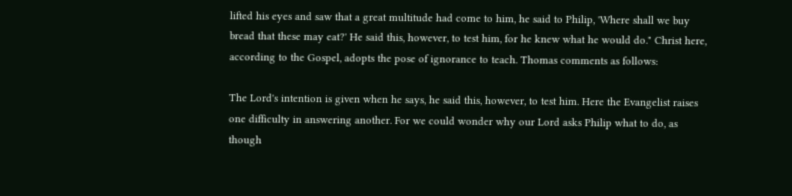lifted his eyes and saw that a great multitude had come to him, he said to Philip, 'Where shall we buy bread that these may eat?' He said this, however, to test him, for he knew what he would do." Christ here, according to the Gospel, adopts the pose of ignorance to teach. Thomas comments as follows:

The Lord's intention is given when he says, he said this, however, to test him. Here the Evangelist raises one difficulty in answering another. For we could wonder why our Lord asks Philip what to do, as though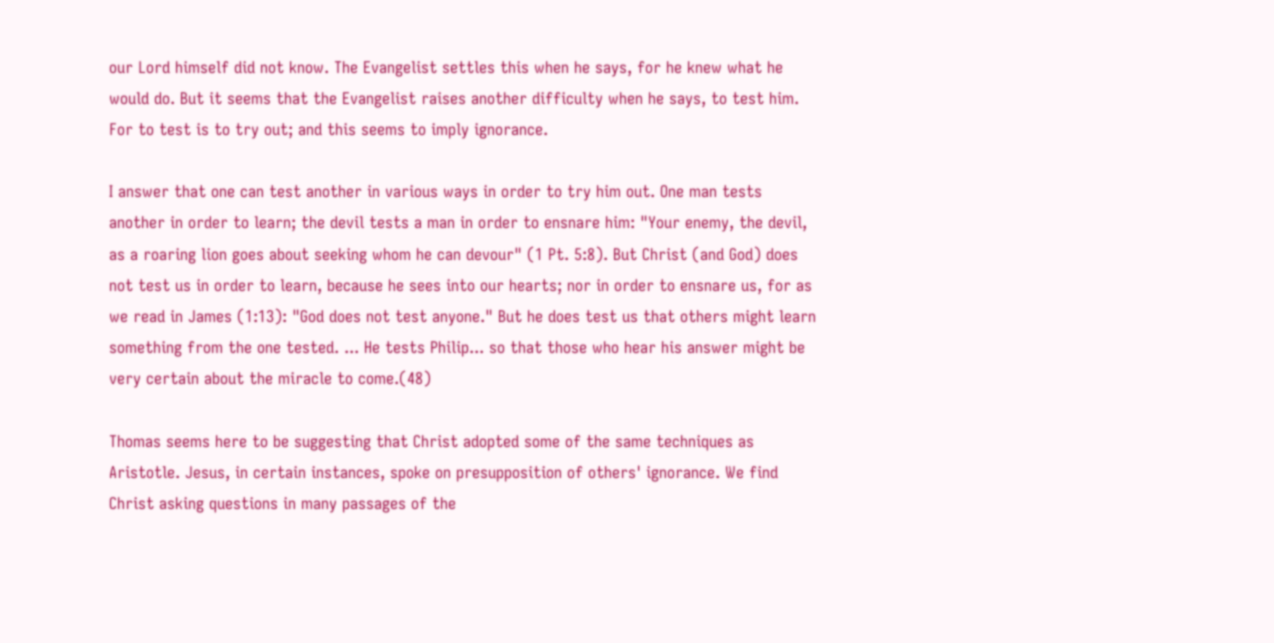our Lord himself did not know. The Evangelist settles this when he says, for he knew what he would do. But it seems that the Evangelist raises another difficulty when he says, to test him. For to test is to try out; and this seems to imply ignorance.

I answer that one can test another in various ways in order to try him out. One man tests another in order to learn; the devil tests a man in order to ensnare him: "Your enemy, the devil, as a roaring lion goes about seeking whom he can devour" (1 Pt. 5:8). But Christ (and God) does not test us in order to learn, because he sees into our hearts; nor in order to ensnare us, for as we read in James (1:13): "God does not test anyone." But he does test us that others might learn something from the one tested. ... He tests Philip... so that those who hear his answer might be very certain about the miracle to come.(48)

Thomas seems here to be suggesting that Christ adopted some of the same techniques as Aristotle. Jesus, in certain instances, spoke on presupposition of others' ignorance. We find Christ asking questions in many passages of the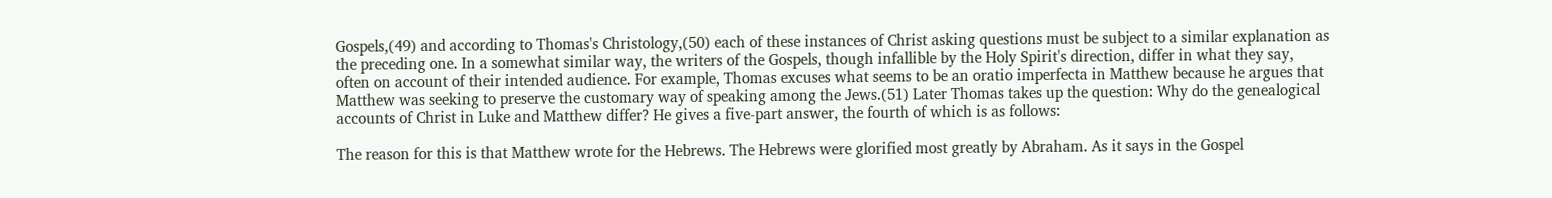Gospels,(49) and according to Thomas's Christology,(50) each of these instances of Christ asking questions must be subject to a similar explanation as the preceding one. In a somewhat similar way, the writers of the Gospels, though infallible by the Holy Spirit's direction, differ in what they say, often on account of their intended audience. For example, Thomas excuses what seems to be an oratio imperfecta in Matthew because he argues that Matthew was seeking to preserve the customary way of speaking among the Jews.(51) Later Thomas takes up the question: Why do the genealogical accounts of Christ in Luke and Matthew differ? He gives a five-part answer, the fourth of which is as follows:

The reason for this is that Matthew wrote for the Hebrews. The Hebrews were glorified most greatly by Abraham. As it says in the Gospel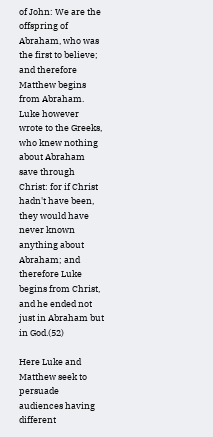of John: We are the offspring of Abraham, who was the first to believe; and therefore Matthew begins from Abraham. Luke however wrote to the Greeks, who knew nothing about Abraham save through Christ: for if Christ hadn't have been, they would have never known anything about Abraham; and therefore Luke begins from Christ, and he ended not just in Abraham but in God.(52)

Here Luke and Matthew seek to persuade audiences having different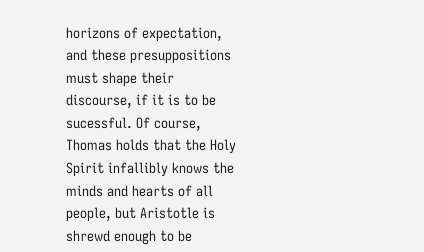horizons of expectation, and these presuppositions must shape their discourse, if it is to be sucessful. Of course, Thomas holds that the Holy Spirit infallibly knows the minds and hearts of all people, but Aristotle is shrewd enough to be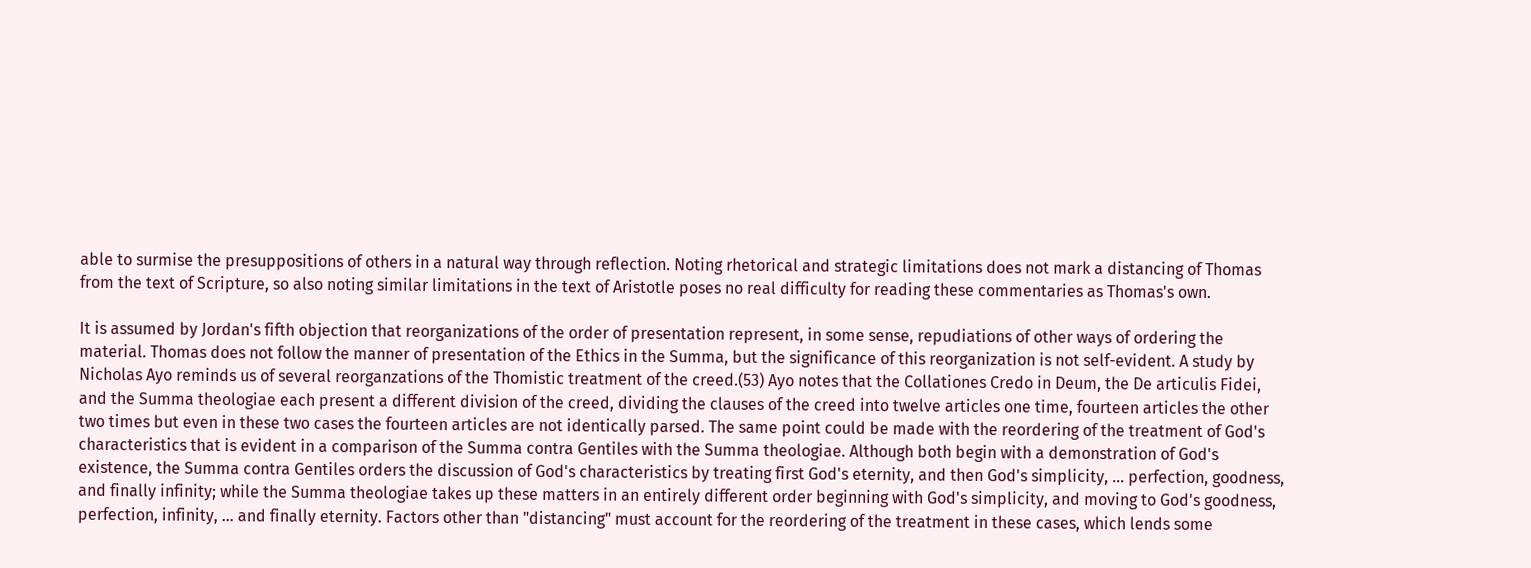able to surmise the presuppositions of others in a natural way through reflection. Noting rhetorical and strategic limitations does not mark a distancing of Thomas from the text of Scripture, so also noting similar limitations in the text of Aristotle poses no real difficulty for reading these commentaries as Thomas's own.

It is assumed by Jordan's fifth objection that reorganizations of the order of presentation represent, in some sense, repudiations of other ways of ordering the material. Thomas does not follow the manner of presentation of the Ethics in the Summa, but the significance of this reorganization is not self-evident. A study by Nicholas Ayo reminds us of several reorganzations of the Thomistic treatment of the creed.(53) Ayo notes that the Collationes Credo in Deum, the De articulis Fidei, and the Summa theologiae each present a different division of the creed, dividing the clauses of the creed into twelve articles one time, fourteen articles the other two times but even in these two cases the fourteen articles are not identically parsed. The same point could be made with the reordering of the treatment of God's characteristics that is evident in a comparison of the Summa contra Gentiles with the Summa theologiae. Although both begin with a demonstration of God's existence, the Summa contra Gentiles orders the discussion of God's characteristics by treating first God's eternity, and then God's simplicity, … perfection, goodness, and finally infinity; while the Summa theologiae takes up these matters in an entirely different order beginning with God's simplicity, and moving to God's goodness, perfection, infinity, … and finally eternity. Factors other than "distancing" must account for the reordering of the treatment in these cases, which lends some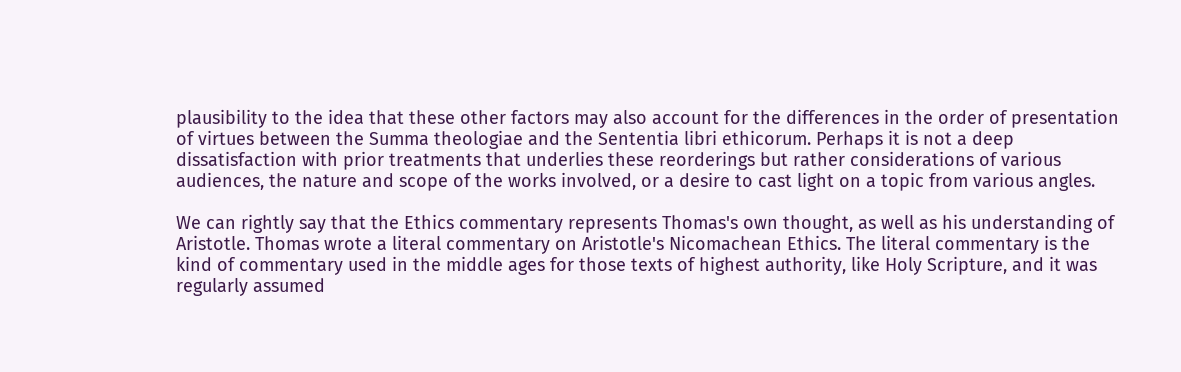plausibility to the idea that these other factors may also account for the differences in the order of presentation of virtues between the Summa theologiae and the Sententia libri ethicorum. Perhaps it is not a deep dissatisfaction with prior treatments that underlies these reorderings but rather considerations of various audiences, the nature and scope of the works involved, or a desire to cast light on a topic from various angles.

We can rightly say that the Ethics commentary represents Thomas's own thought, as well as his understanding of Aristotle. Thomas wrote a literal commentary on Aristotle's Nicomachean Ethics. The literal commentary is the kind of commentary used in the middle ages for those texts of highest authority, like Holy Scripture, and it was regularly assumed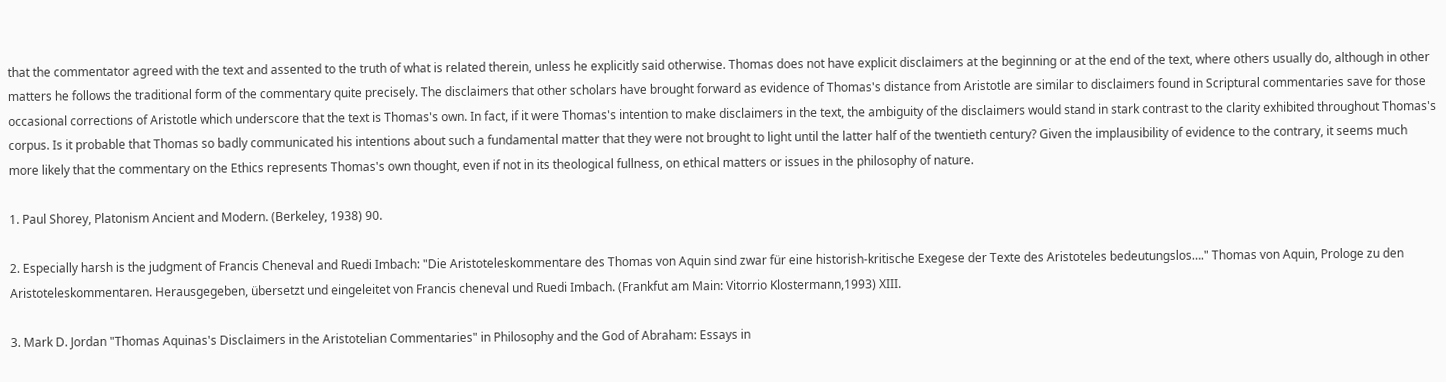that the commentator agreed with the text and assented to the truth of what is related therein, unless he explicitly said otherwise. Thomas does not have explicit disclaimers at the beginning or at the end of the text, where others usually do, although in other matters he follows the traditional form of the commentary quite precisely. The disclaimers that other scholars have brought forward as evidence of Thomas's distance from Aristotle are similar to disclaimers found in Scriptural commentaries save for those occasional corrections of Aristotle which underscore that the text is Thomas's own. In fact, if it were Thomas's intention to make disclaimers in the text, the ambiguity of the disclaimers would stand in stark contrast to the clarity exhibited throughout Thomas's corpus. Is it probable that Thomas so badly communicated his intentions about such a fundamental matter that they were not brought to light until the latter half of the twentieth century? Given the implausibility of evidence to the contrary, it seems much more likely that the commentary on the Ethics represents Thomas's own thought, even if not in its theological fullness, on ethical matters or issues in the philosophy of nature.

1. Paul Shorey, Platonism Ancient and Modern. (Berkeley, 1938) 90.

2. Especially harsh is the judgment of Francis Cheneval and Ruedi Imbach: "Die Aristoteleskommentare des Thomas von Aquin sind zwar für eine historish-kritische Exegese der Texte des Aristoteles bedeutungslos…." Thomas von Aquin, Prologe zu den Aristoteleskommentaren. Herausgegeben, übersetzt und eingeleitet von Francis cheneval und Ruedi Imbach. (Frankfut am Main: Vitorrio Klostermann,1993) XIII.

3. Mark D. Jordan "Thomas Aquinas's Disclaimers in the Aristotelian Commentaries" in Philosophy and the God of Abraham: Essays in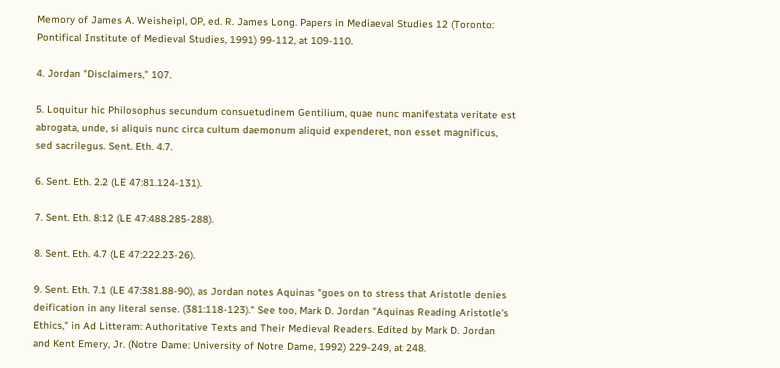Memory of James A. Weisheipl, OP, ed. R. James Long. Papers in Mediaeval Studies 12 (Toronto: Pontifical Institute of Medieval Studies, 1991) 99-112, at 109-110.

4. Jordan "Disclaimers," 107.

5. Loquitur hic Philosophus secundum consuetudinem Gentilium, quae nunc manifestata veritate est abrogata, unde, si aliquis nunc circa cultum daemonum aliquid expenderet, non esset magnificus, sed sacrilegus. Sent. Eth. 4.7.

6. Sent. Eth. 2.2 (LE 47:81.124-131).

7. Sent. Eth. 8:12 (LE 47:488.285-288).

8. Sent. Eth. 4.7 (LE 47:222.23-26).

9. Sent. Eth. 7.1 (LE 47:381.88-90), as Jordan notes Aquinas "goes on to stress that Aristotle denies deification in any literal sense. (381:118-123)." See too, Mark D. Jordan "Aquinas Reading Aristotle's Ethics," in Ad Litteram: Authoritative Texts and Their Medieval Readers. Edited by Mark D. Jordan and Kent Emery, Jr. (Notre Dame: University of Notre Dame, 1992) 229-249, at 248.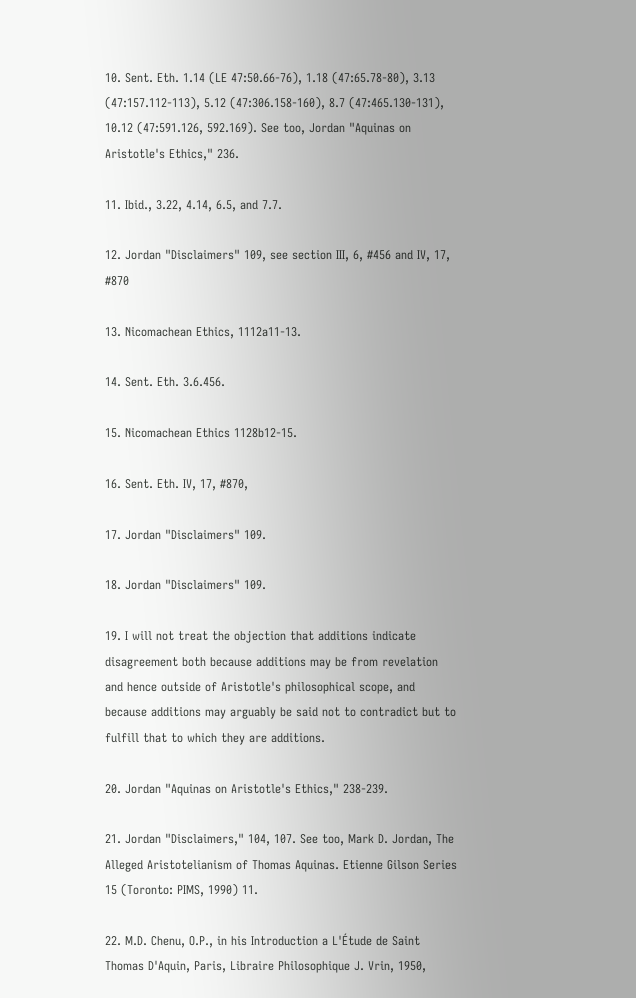10. Sent. Eth. 1.14 (LE 47:50.66-76), 1.18 (47:65.78-80), 3.13 (47:157.112-113), 5.12 (47:306.158-160), 8.7 (47:465.130-131), 10.12 (47:591.126, 592.169). See too, Jordan "Aquinas on Aristotle's Ethics," 236.

11. Ibid., 3.22, 4.14, 6.5, and 7.7.

12. Jordan "Disclaimers" 109, see section III, 6, #456 and IV, 17, #870

13. Nicomachean Ethics, 1112a11-13.

14. Sent. Eth. 3.6.456.

15. Nicomachean Ethics 1128b12-15.

16. Sent. Eth. IV, 17, #870,

17. Jordan "Disclaimers" 109.

18. Jordan "Disclaimers" 109.

19. I will not treat the objection that additions indicate disagreement both because additions may be from revelation and hence outside of Aristotle's philosophical scope, and because additions may arguably be said not to contradict but to fulfill that to which they are additions.

20. Jordan "Aquinas on Aristotle's Ethics," 238-239.

21. Jordan "Disclaimers," 104, 107. See too, Mark D. Jordan, The Alleged Aristotelianism of Thomas Aquinas. Etienne Gilson Series 15 (Toronto: PIMS, 1990) 11.

22. M.D. Chenu, O.P., in his Introduction a L'Étude de Saint Thomas D'Aquin, Paris, Libraire Philosophique J. Vrin, 1950,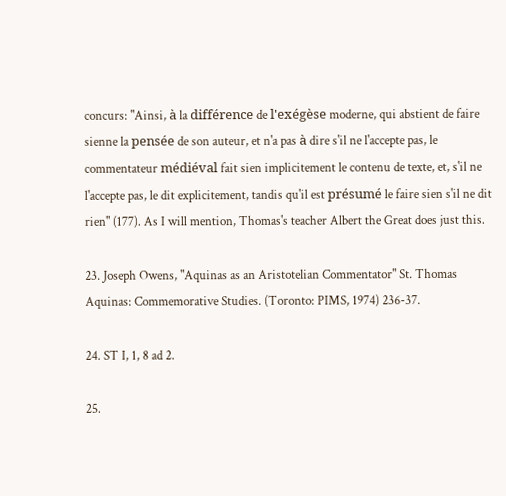concurs: "Ainsi, à la différence de l'exégèse moderne, qui abstient de faire sienne la pensée de son auteur, et n'a pas à dire s'il ne l'accepte pas, le commentateur médiéval fait sien implicitement le contenu de texte, et, s'il ne l'accepte pas, le dit explicitement, tandis qu'il est présumé le faire sien s'il ne dit rien" (177). As I will mention, Thomas's teacher Albert the Great does just this.

23. Joseph Owens, "Aquinas as an Aristotelian Commentator" St. Thomas Aquinas: Commemorative Studies. (Toronto: PIMS, 1974) 236-37.

24. ST I, 1, 8 ad 2.

25.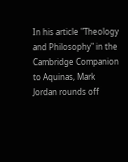In his article "Theology and Philosophy" in the Cambridge Companion to Aquinas, Mark Jordan rounds off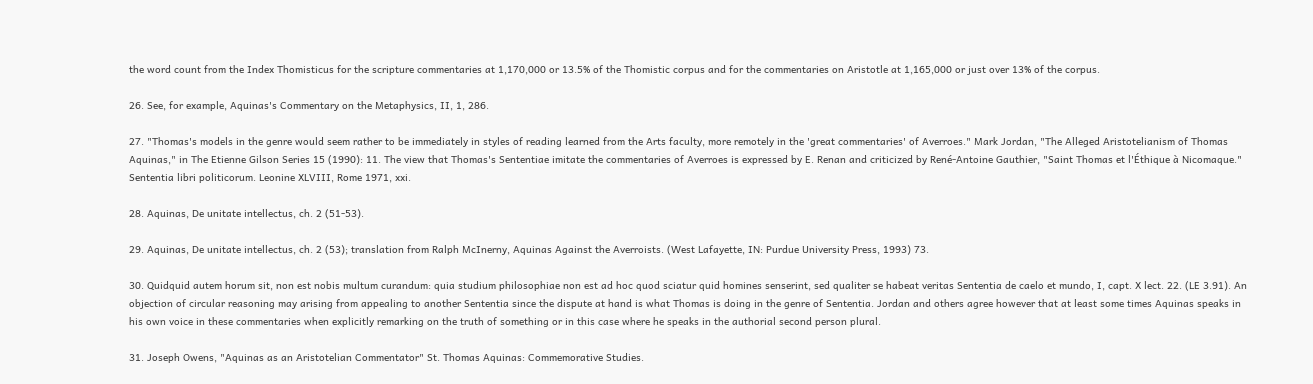the word count from the Index Thomisticus for the scripture commentaries at 1,170,000 or 13.5% of the Thomistic corpus and for the commentaries on Aristotle at 1,165,000 or just over 13% of the corpus.

26. See, for example, Aquinas's Commentary on the Metaphysics, II, 1, 286.

27. "Thomas's models in the genre would seem rather to be immediately in styles of reading learned from the Arts faculty, more remotely in the 'great commentaries' of Averroes." Mark Jordan, "The Alleged Aristotelianism of Thomas Aquinas," in The Etienne Gilson Series 15 (1990): 11. The view that Thomas's Sententiae imitate the commentaries of Averroes is expressed by E. Renan and criticized by René-Antoine Gauthier, "Saint Thomas et l'Éthique à Nicomaque."  Sententia libri politicorum. Leonine XLVIII, Rome 1971, xxi.

28. Aquinas, De unitate intellectus, ch. 2 (51-53).

29. Aquinas, De unitate intellectus, ch. 2 (53); translation from Ralph McInerny, Aquinas Against the Averroists. (West Lafayette, IN: Purdue University Press, 1993) 73.

30. Quidquid autem horum sit, non est nobis multum curandum: quia studium philosophiae non est ad hoc quod sciatur quid homines senserint, sed qualiter se habeat veritas Sententia de caelo et mundo, I, capt. X lect. 22. (LE 3.91). An objection of circular reasoning may arising from appealing to another Sententia since the dispute at hand is what Thomas is doing in the genre of Sententia. Jordan and others agree however that at least some times Aquinas speaks in his own voice in these commentaries when explicitly remarking on the truth of something or in this case where he speaks in the authorial second person plural.

31. Joseph Owens, "Aquinas as an Aristotelian Commentator" St. Thomas Aquinas: Commemorative Studies.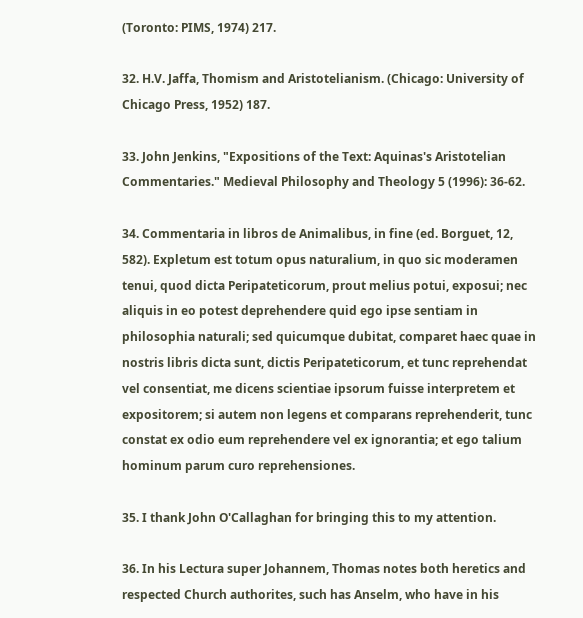(Toronto: PIMS, 1974) 217.

32. H.V. Jaffa, Thomism and Aristotelianism. (Chicago: University of Chicago Press, 1952) 187.

33. John Jenkins, "Expositions of the Text: Aquinas's Aristotelian Commentaries." Medieval Philosophy and Theology 5 (1996): 36-62.

34. Commentaria in libros de Animalibus, in fine (ed. Borguet, 12, 582). Expletum est totum opus naturalium, in quo sic moderamen tenui, quod dicta Peripateticorum, prout melius potui, exposui; nec aliquis in eo potest deprehendere quid ego ipse sentiam in philosophia naturali; sed quicumque dubitat, comparet haec quae in nostris libris dicta sunt, dictis Peripateticorum, et tunc reprehendat vel consentiat, me dicens scientiae ipsorum fuisse interpretem et expositorem; si autem non legens et comparans reprehenderit, tunc constat ex odio eum reprehendere vel ex ignorantia; et ego talium hominum parum curo reprehensiones.

35. I thank John O'Callaghan for bringing this to my attention.

36. In his Lectura super Johannem, Thomas notes both heretics and respected Church authorites, such has Anselm, who have in his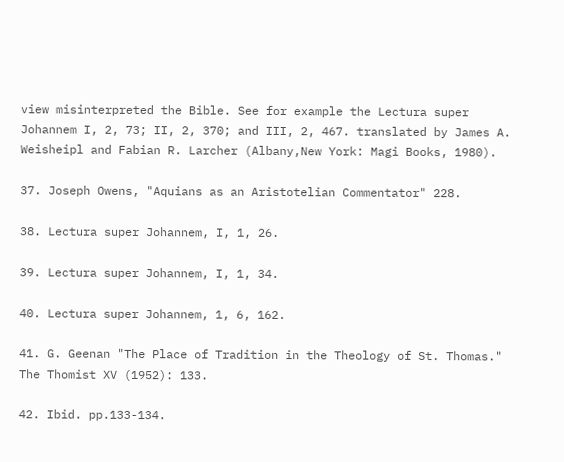view misinterpreted the Bible. See for example the Lectura super Johannem I, 2, 73; II, 2, 370; and III, 2, 467. translated by James A. Weisheipl and Fabian R. Larcher (Albany,New York: Magi Books, 1980).

37. Joseph Owens, "Aquians as an Aristotelian Commentator" 228.

38. Lectura super Johannem, I, 1, 26.

39. Lectura super Johannem, I, 1, 34.

40. Lectura super Johannem, 1, 6, 162.

41. G. Geenan "The Place of Tradition in the Theology of St. Thomas." The Thomist XV (1952): 133.

42. Ibid. pp.133-134.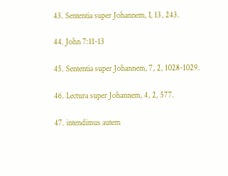43. Sententia super Johannem, I, 13, 243.

44. John 7:11-13

45. Sententia super Johannem, 7, 2, 1028-1029.

46. Lectura super Johannem, 4, 2, 577.

47. intendimus autem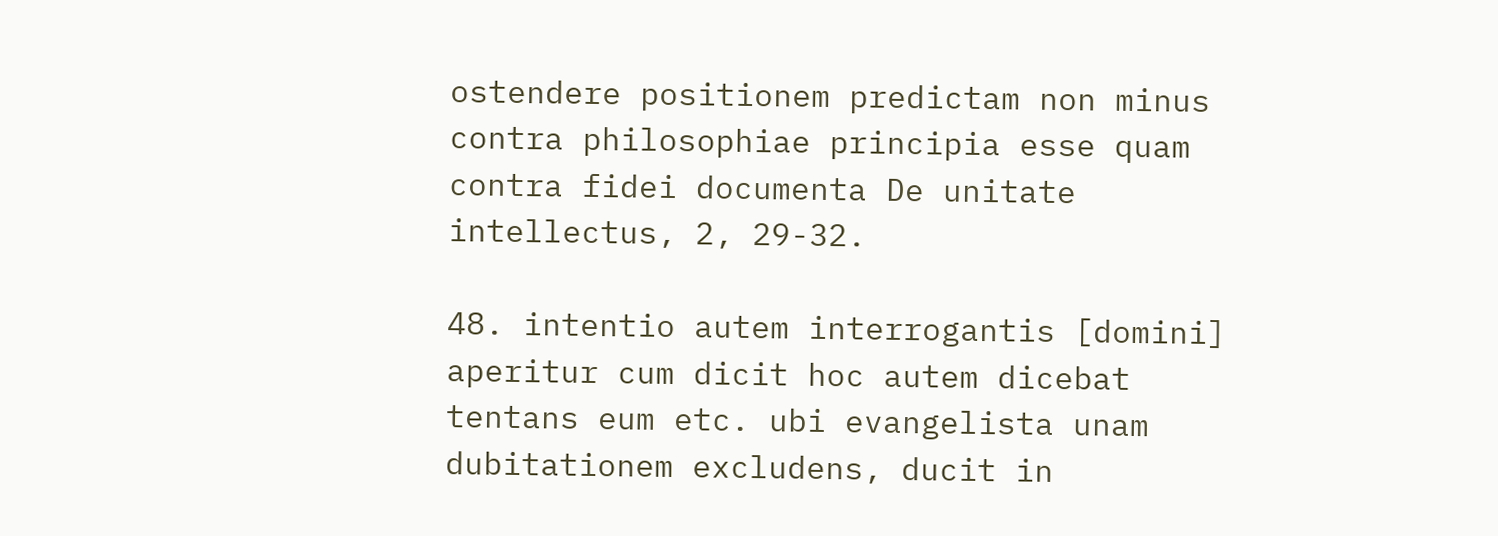ostendere positionem predictam non minus contra philosophiae principia esse quam contra fidei documenta De unitate intellectus, 2, 29-32.

48. intentio autem interrogantis [domini] aperitur cum dicit hoc autem dicebat tentans eum etc. ubi evangelista unam dubitationem excludens, ducit in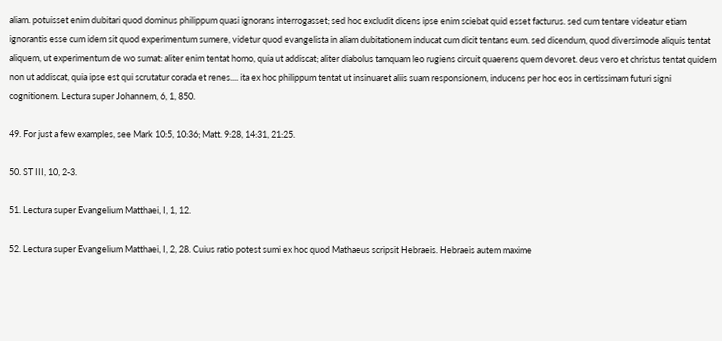aliam. potuisset enim dubitari quod dominus philippum quasi ignorans interrogasset; sed hoc excludit dicens ipse enim sciebat quid esset facturus. sed cum tentare videatur etiam ignorantis esse cum idem sit quod experimentum sumere, videtur quod evangelista in aliam dubitationem inducat cum dicit tentans eum. sed dicendum, quod diversimode aliquis tentat aliquem, ut experimentum de wo sumat: aliter enim tentat homo, quia ut addiscat; aliter diabolus tamquam leo rugiens circuit quaerens quem devoret. deus vero et christus tentat quidem non ut addiscat, quia ipse est qui scrutatur corada et renes.... ita ex hoc philippum tentat ut insinuaret aliis suam responsionem, inducens per hoc eos in certissimam futuri signi cognitionem. Lectura super Johannem, 6, 1, 850.

49. For just a few examples, see Mark 10:5, 10:36; Matt. 9:28, 14:31, 21:25.

50. ST III, 10, 2-3.

51. Lectura super Evangelium Matthaei, I, 1, 12.

52. Lectura super Evangelium Matthaei, I, 2, 28. Cuius ratio potest sumi ex hoc quod Mathaeus scripsit Hebraeis. Hebraeis autem maxime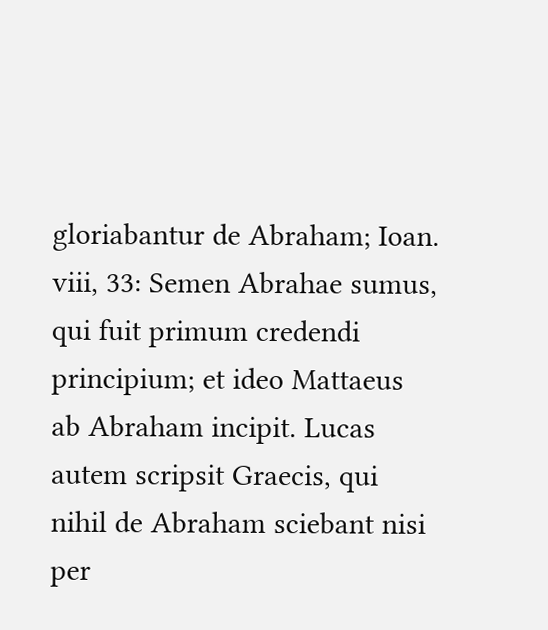gloriabantur de Abraham; Ioan. viii, 33: Semen Abrahae sumus, qui fuit primum credendi principium; et ideo Mattaeus ab Abraham incipit. Lucas autem scripsit Graecis, qui nihil de Abraham sciebant nisi per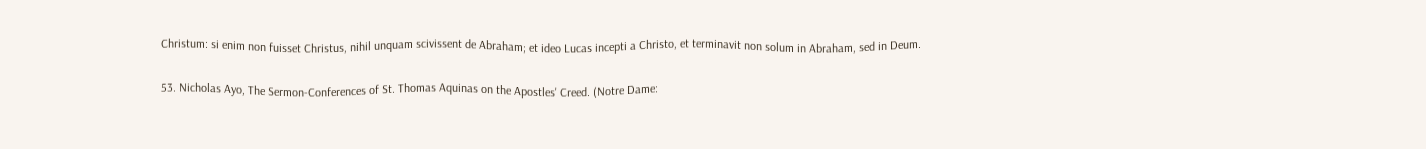Christum: si enim non fuisset Christus, nihil unquam scivissent de Abraham; et ideo Lucas incepti a Christo, et terminavit non solum in Abraham, sed in Deum.

53. Nicholas Ayo, The Sermon-Conferences of St. Thomas Aquinas on the Apostles' Creed. (Notre Dame: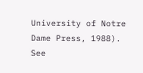University of Notre Dame Press, 1988). See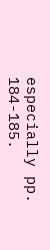especially pp. 184-185.